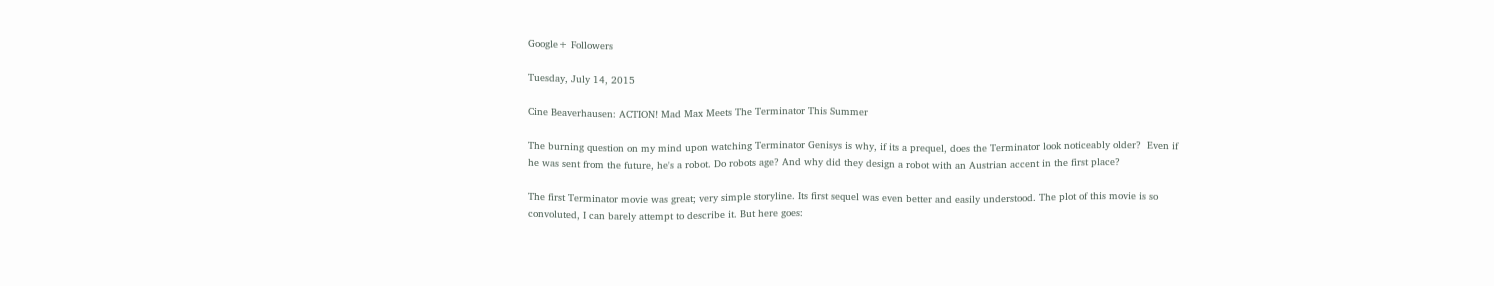Google+ Followers

Tuesday, July 14, 2015

Cine Beaverhausen: ACTION! Mad Max Meets The Terminator This Summer

The burning question on my mind upon watching Terminator Genisys is why, if its a prequel, does the Terminator look noticeably older?  Even if he was sent from the future, he's a robot. Do robots age? And why did they design a robot with an Austrian accent in the first place?

The first Terminator movie was great; very simple storyline. Its first sequel was even better and easily understood. The plot of this movie is so convoluted, I can barely attempt to describe it. But here goes: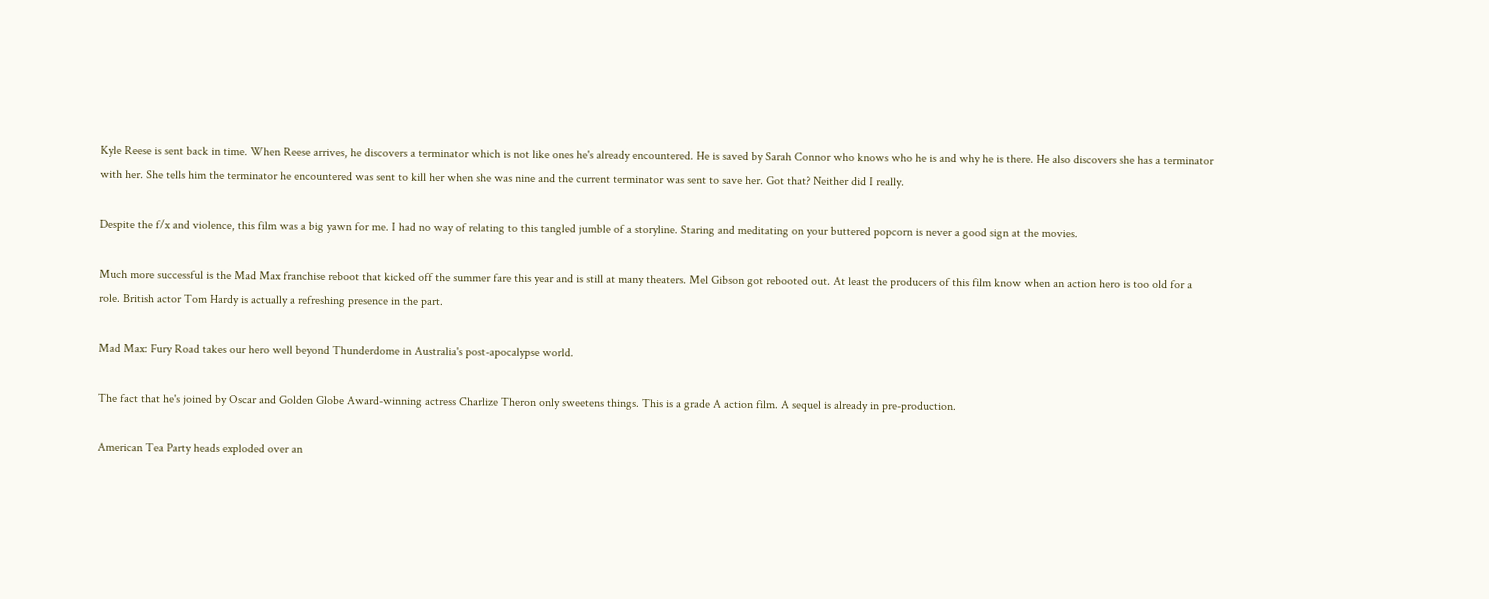Kyle Reese is sent back in time. When Reese arrives, he discovers a terminator which is not like ones he's already encountered. He is saved by Sarah Connor who knows who he is and why he is there. He also discovers she has a terminator with her. She tells him the terminator he encountered was sent to kill her when she was nine and the current terminator was sent to save her. Got that? Neither did I really.

Despite the f/x and violence, this film was a big yawn for me. I had no way of relating to this tangled jumble of a storyline. Staring and meditating on your buttered popcorn is never a good sign at the movies.

Much more successful is the Mad Max franchise reboot that kicked off the summer fare this year and is still at many theaters. Mel Gibson got rebooted out. At least the producers of this film know when an action hero is too old for a role. British actor Tom Hardy is actually a refreshing presence in the part.

Mad Max: Fury Road takes our hero well beyond Thunderdome in Australia's post-apocalypse world.

The fact that he's joined by Oscar and Golden Globe Award-winning actress Charlize Theron only sweetens things. This is a grade A action film. A sequel is already in pre-production.

American Tea Party heads exploded over an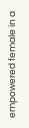empowered female in a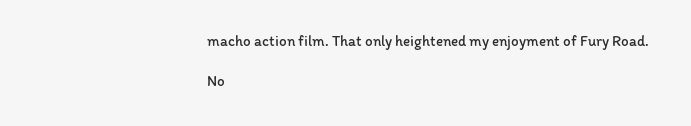macho action film. That only heightened my enjoyment of Fury Road.

No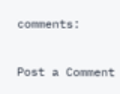comments:

Post a Comment